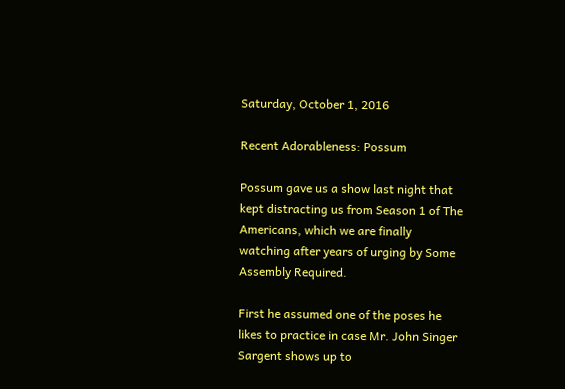Saturday, October 1, 2016

Recent Adorableness: Possum

Possum gave us a show last night that kept distracting us from Season 1 of The Americans, which we are finally watching after years of urging by Some Assembly Required.

First he assumed one of the poses he likes to practice in case Mr. John Singer Sargent shows up to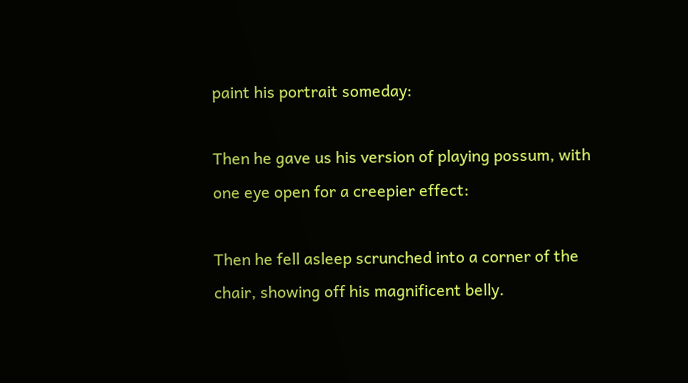paint his portrait someday:

Then he gave us his version of playing possum, with one eye open for a creepier effect:

Then he fell asleep scrunched into a corner of the chair, showing off his magnificent belly.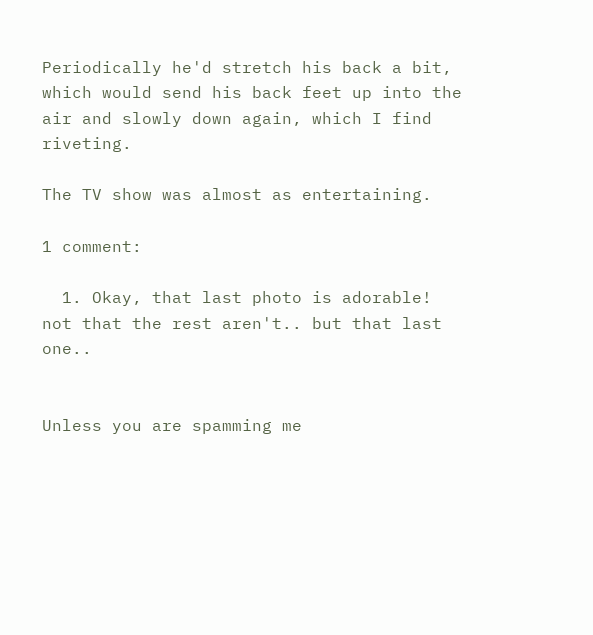Periodically he'd stretch his back a bit, which would send his back feet up into the air and slowly down again, which I find riveting.

The TV show was almost as entertaining.

1 comment:

  1. Okay, that last photo is adorable! not that the rest aren't.. but that last one..


Unless you are spamming me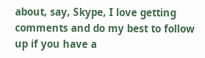about, say, Skype, I love getting comments and do my best to follow up if you have a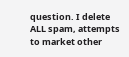question. I delete ALL spam, attempts to market other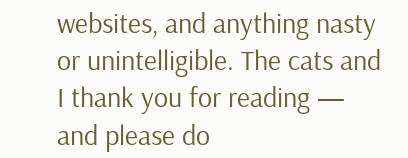websites, and anything nasty or unintelligible. The cats and I thank you for reading — and please do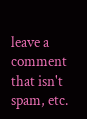leave a comment that isn't spam, etc.